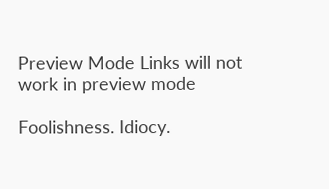Preview Mode Links will not work in preview mode

Foolishness. Idiocy.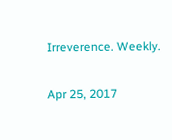Irreverence. Weekly.

Apr 25, 2017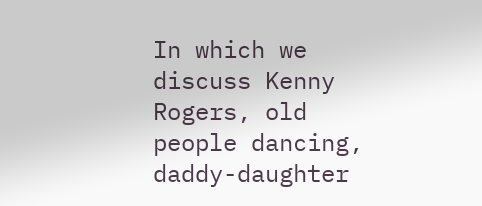In which we discuss Kenny Rogers, old people dancing, daddy-daughter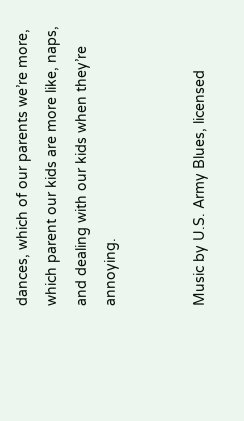dances, which of our parents we’re more, which parent our kids are more like, naps, and dealing with our kids when they’re annoying.


Music by U.S. Army Blues, licensed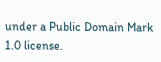under a Public Domain Mark 1.0 license.